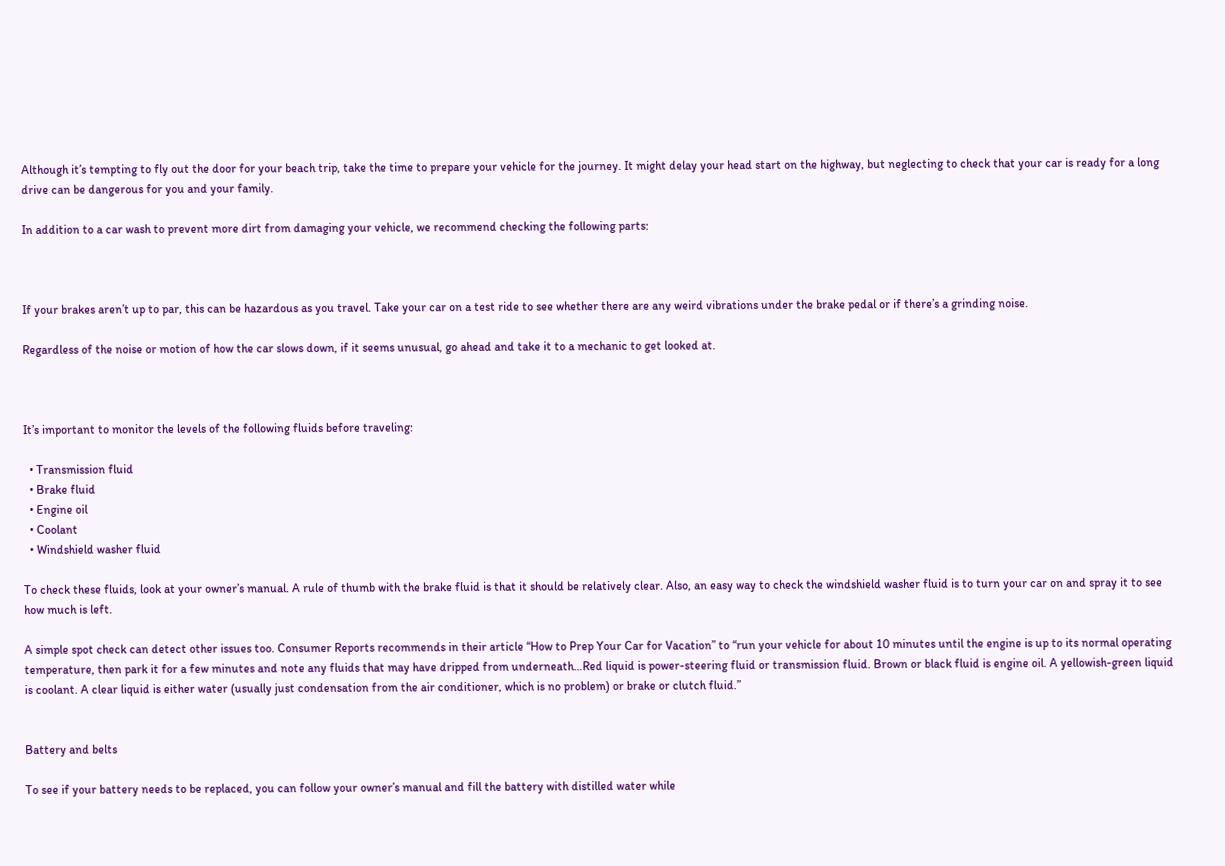Although it’s tempting to fly out the door for your beach trip, take the time to prepare your vehicle for the journey. It might delay your head start on the highway, but neglecting to check that your car is ready for a long drive can be dangerous for you and your family.

In addition to a car wash to prevent more dirt from damaging your vehicle, we recommend checking the following parts:



If your brakes aren’t up to par, this can be hazardous as you travel. Take your car on a test ride to see whether there are any weird vibrations under the brake pedal or if there’s a grinding noise.

Regardless of the noise or motion of how the car slows down, if it seems unusual, go ahead and take it to a mechanic to get looked at.



It’s important to monitor the levels of the following fluids before traveling:

  • Transmission fluid
  • Brake fluid
  • Engine oil
  • Coolant
  • Windshield washer fluid

To check these fluids, look at your owner’s manual. A rule of thumb with the brake fluid is that it should be relatively clear. Also, an easy way to check the windshield washer fluid is to turn your car on and spray it to see how much is left.

A simple spot check can detect other issues too. Consumer Reports recommends in their article “How to Prep Your Car for Vacation” to “run your vehicle for about 10 minutes until the engine is up to its normal operating temperature, then park it for a few minutes and note any fluids that may have dripped from underneath…Red liquid is power-steering fluid or transmission fluid. Brown or black fluid is engine oil. A yellowish-green liquid is coolant. A clear liquid is either water (usually just condensation from the air conditioner, which is no problem) or brake or clutch fluid.”


Battery and belts

To see if your battery needs to be replaced, you can follow your owner’s manual and fill the battery with distilled water while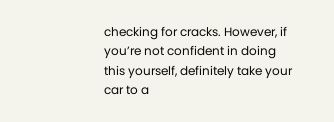checking for cracks. However, if you’re not confident in doing this yourself, definitely take your car to a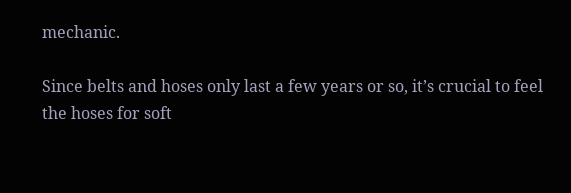mechanic.

Since belts and hoses only last a few years or so, it’s crucial to feel the hoses for soft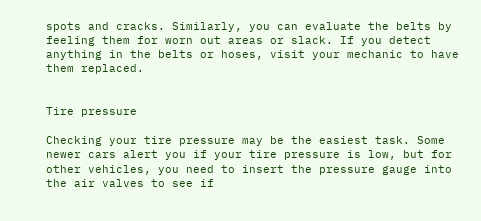spots and cracks. Similarly, you can evaluate the belts by feeling them for worn out areas or slack. If you detect anything in the belts or hoses, visit your mechanic to have them replaced.


Tire pressure

Checking your tire pressure may be the easiest task. Some newer cars alert you if your tire pressure is low, but for other vehicles, you need to insert the pressure gauge into the air valves to see if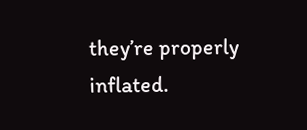they’re properly inflated.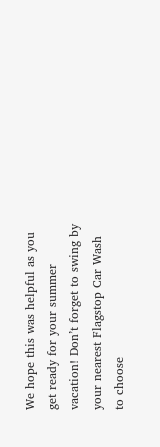We hope this was helpful as you get ready for your summer vacation! Don’t forget to swing by your nearest Flagstop Car Wash to choose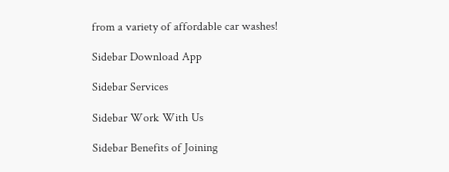from a variety of affordable car washes!

Sidebar Download App

Sidebar Services

Sidebar Work With Us

Sidebar Benefits of Joining